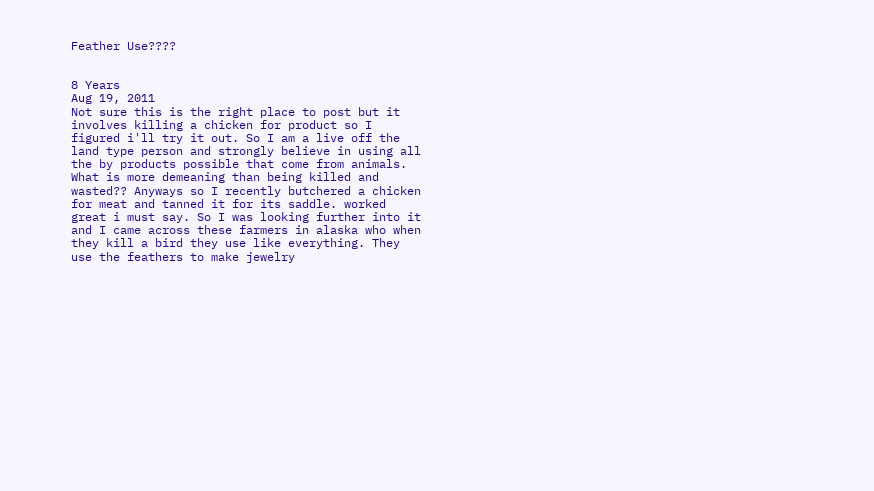Feather Use????


8 Years
Aug 19, 2011
Not sure this is the right place to post but it involves killing a chicken for product so I figured i'll try it out. So I am a live off the land type person and strongly believe in using all the by products possible that come from animals. What is more demeaning than being killed and wasted?? Anyways so I recently butchered a chicken for meat and tanned it for its saddle. worked great i must say. So I was looking further into it and I came across these farmers in alaska who when they kill a bird they use like everything. They use the feathers to make jewelry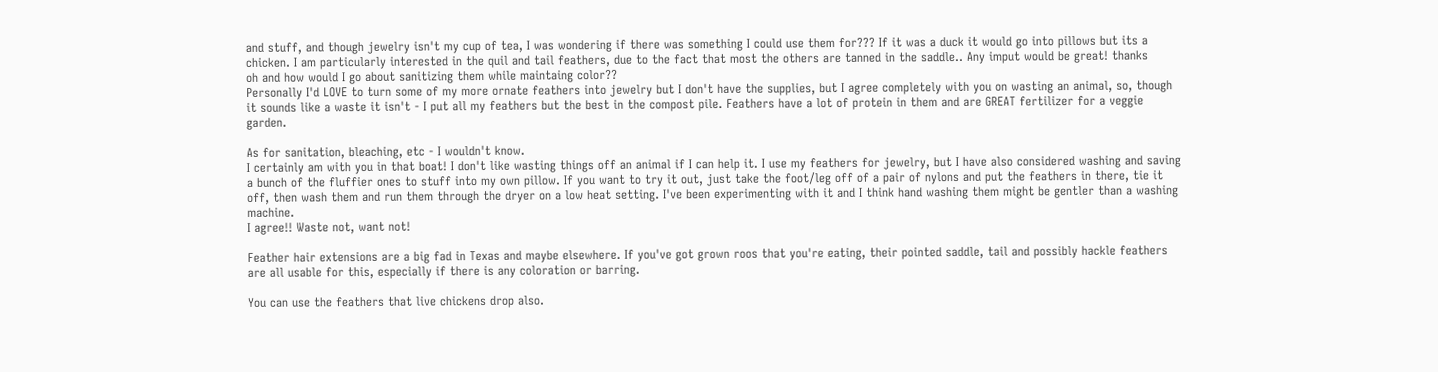and stuff, and though jewelry isn't my cup of tea, I was wondering if there was something I could use them for??? If it was a duck it would go into pillows but its a chicken. I am particularly interested in the quil and tail feathers, due to the fact that most the others are tanned in the saddle.. Any imput would be great! thanks
oh and how would I go about sanitizing them while maintaing color??
Personally I'd LOVE to turn some of my more ornate feathers into jewelry but I don't have the supplies, but I agree completely with you on wasting an animal, so, though it sounds like a waste it isn't - I put all my feathers but the best in the compost pile. Feathers have a lot of protein in them and are GREAT fertilizer for a veggie garden.

As for sanitation, bleaching, etc - I wouldn't know.
I certainly am with you in that boat! I don't like wasting things off an animal if I can help it. I use my feathers for jewelry, but I have also considered washing and saving a bunch of the fluffier ones to stuff into my own pillow. If you want to try it out, just take the foot/leg off of a pair of nylons and put the feathers in there, tie it off, then wash them and run them through the dryer on a low heat setting. I've been experimenting with it and I think hand washing them might be gentler than a washing machine.
I agree!! Waste not, want not!

Feather hair extensions are a big fad in Texas and maybe elsewhere. If you've got grown roos that you're eating, their pointed saddle, tail and possibly hackle feathers are all usable for this, especially if there is any coloration or barring.

You can use the feathers that live chickens drop also.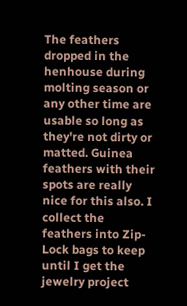The feathers dropped in the henhouse during molting season or any other time are usable so long as they're not dirty or matted. Guinea feathers with their spots are really nice for this also. I collect the feathers into Zip-Lock bags to keep until I get the jewelry project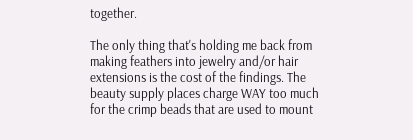together.

The only thing that's holding me back from making feathers into jewelry and/or hair extensions is the cost of the findings. The beauty supply places charge WAY too much for the crimp beads that are used to mount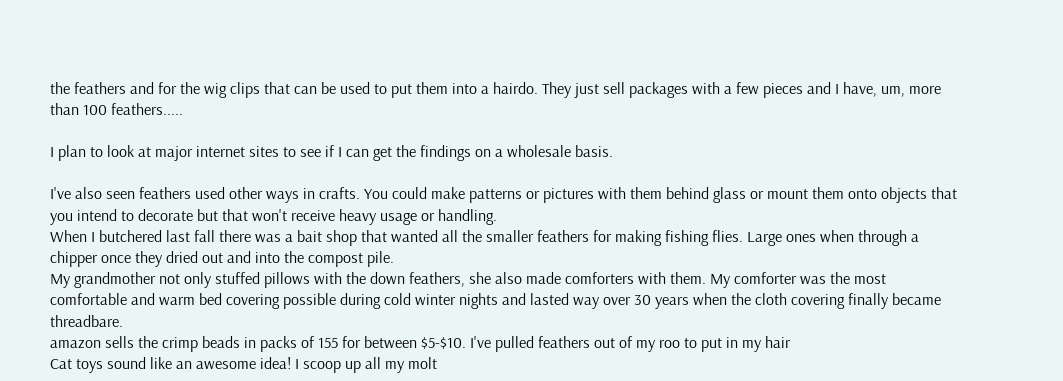the feathers and for the wig clips that can be used to put them into a hairdo. They just sell packages with a few pieces and I have, um, more than 100 feathers.....

I plan to look at major internet sites to see if I can get the findings on a wholesale basis.

I've also seen feathers used other ways in crafts. You could make patterns or pictures with them behind glass or mount them onto objects that you intend to decorate but that won't receive heavy usage or handling.
When I butchered last fall there was a bait shop that wanted all the smaller feathers for making fishing flies. Large ones when through a chipper once they dried out and into the compost pile.
My grandmother not only stuffed pillows with the down feathers, she also made comforters with them. My comforter was the most comfortable and warm bed covering possible during cold winter nights and lasted way over 30 years when the cloth covering finally became threadbare.
amazon sells the crimp beads in packs of 155 for between $5-$10. I've pulled feathers out of my roo to put in my hair
Cat toys sound like an awesome idea! I scoop up all my molt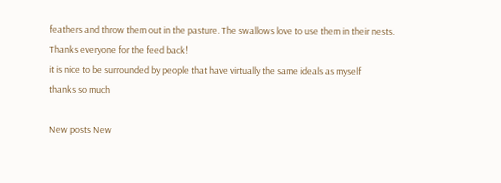feathers and throw them out in the pasture. The swallows love to use them in their nests.
Thanks everyone for the feed back!
it is nice to be surrounded by people that have virtually the same ideals as myself
thanks so much

New posts New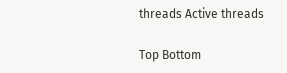threads Active threads

Top Bottom